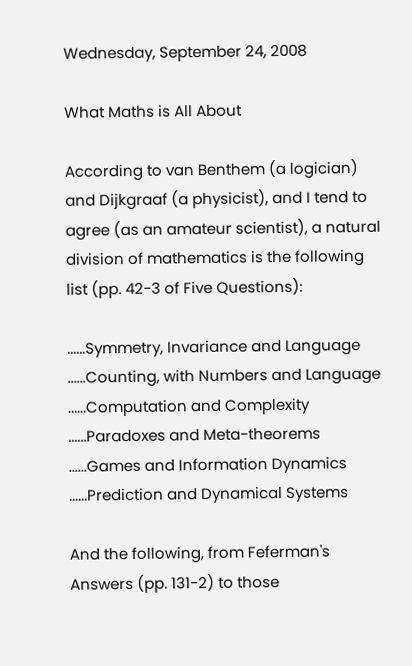Wednesday, September 24, 2008

What Maths is All About

According to van Benthem (a logician) and Dijkgraaf (a physicist), and I tend to agree (as an amateur scientist), a natural division of mathematics is the following list (pp. 42-3 of Five Questions):

......Symmetry, Invariance and Language
......Counting, with Numbers and Language
......Computation and Complexity
......Paradoxes and Meta-theorems
......Games and Information Dynamics
......Prediction and Dynamical Systems

And the following, from Feferman's Answers (pp. 131-2) to those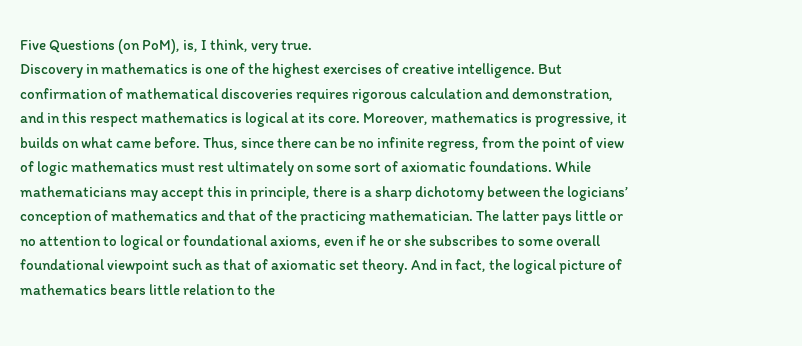Five Questions (on PoM), is, I think, very true.
Discovery in mathematics is one of the highest exercises of creative intelligence. But confirmation of mathematical discoveries requires rigorous calculation and demonstration, and in this respect mathematics is logical at its core. Moreover, mathematics is progressive, it builds on what came before. Thus, since there can be no infinite regress, from the point of view of logic mathematics must rest ultimately on some sort of axiomatic foundations. While mathematicians may accept this in principle, there is a sharp dichotomy between the logicians’ conception of mathematics and that of the practicing mathematician. The latter pays little or no attention to logical or foundational axioms, even if he or she subscribes to some overall foundational viewpoint such as that of axiomatic set theory. And in fact, the logical picture of mathematics bears little relation to the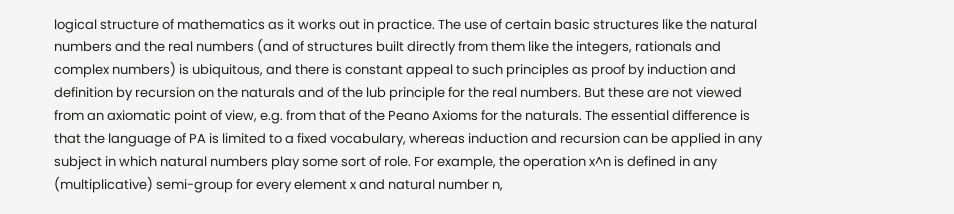logical structure of mathematics as it works out in practice. The use of certain basic structures like the natural numbers and the real numbers (and of structures built directly from them like the integers, rationals and complex numbers) is ubiquitous, and there is constant appeal to such principles as proof by induction and definition by recursion on the naturals and of the lub principle for the real numbers. But these are not viewed from an axiomatic point of view, e.g. from that of the Peano Axioms for the naturals. The essential difference is that the language of PA is limited to a fixed vocabulary, whereas induction and recursion can be applied in any subject in which natural numbers play some sort of role. For example, the operation x^n is defined in any (multiplicative) semi-group for every element x and natural number n,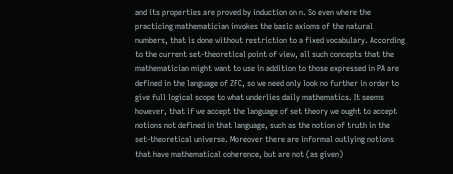and its properties are proved by induction on n. So even where the practicing mathematician invokes the basic axioms of the natural numbers, that is done without restriction to a fixed vocabulary. According to the current set-theoretical point of view, all such concepts that the mathematician might want to use in addition to those expressed in PA are defined in the language of ZFC, so we need only look no further in order to give full logical scope to what underlies daily mathematics. It seems however, that if we accept the language of set theory we ought to accept notions not defined in that language, such as the notion of truth in the set-theoretical universe. Moreover there are informal outlying notions that have mathematical coherence, but are not (as given)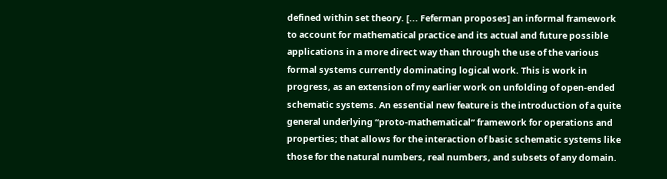defined within set theory. [... Feferman proposes] an informal framework to account for mathematical practice and its actual and future possible applications in a more direct way than through the use of the various formal systems currently dominating logical work. This is work in progress, as an extension of my earlier work on unfolding of open-ended schematic systems. An essential new feature is the introduction of a quite general underlying “proto-mathematical” framework for operations and properties; that allows for the interaction of basic schematic systems like those for the natural numbers, real numbers, and subsets of any domain.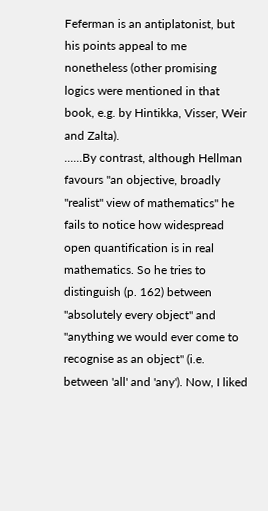Feferman is an antiplatonist, but his points appeal to me nonetheless (other promising logics were mentioned in that book, e.g. by Hintikka, Visser, Weir and Zalta).
......By contrast, although Hellman favours "an objective, broadly "realist" view of mathematics" he fails to notice how widespread open quantification is in real mathematics. So he tries to distinguish (p. 162) between "absolutely every object" and "anything we would ever come to recognise as an object" (i.e. between 'all' and 'any'). Now, I liked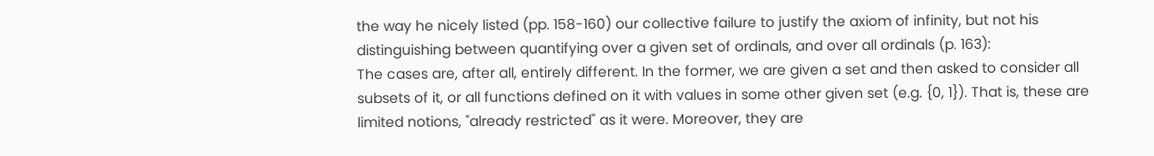the way he nicely listed (pp. 158-160) our collective failure to justify the axiom of infinity, but not his distinguishing between quantifying over a given set of ordinals, and over all ordinals (p. 163):
The cases are, after all, entirely different. In the former, we are given a set and then asked to consider all subsets of it, or all functions defined on it with values in some other given set (e.g. {0, 1}). That is, these are limited notions, "already restricted" as it were. Moreover, they are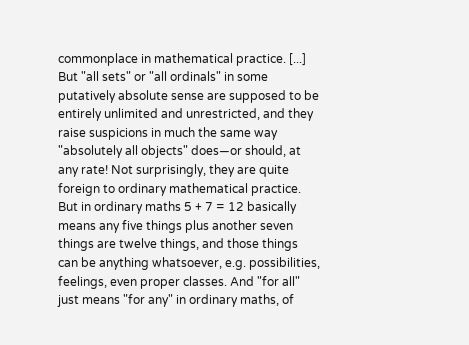commonplace in mathematical practice. [...] But "all sets" or "all ordinals" in some putatively absolute sense are supposed to be entirely unlimited and unrestricted, and they raise suspicions in much the same way "absolutely all objects" does—or should, at any rate! Not surprisingly, they are quite foreign to ordinary mathematical practice.
But in ordinary maths 5 + 7 = 12 basically means any five things plus another seven things are twelve things, and those things can be anything whatsoever, e.g. possibilities, feelings, even proper classes. And "for all" just means "for any" in ordinary maths, of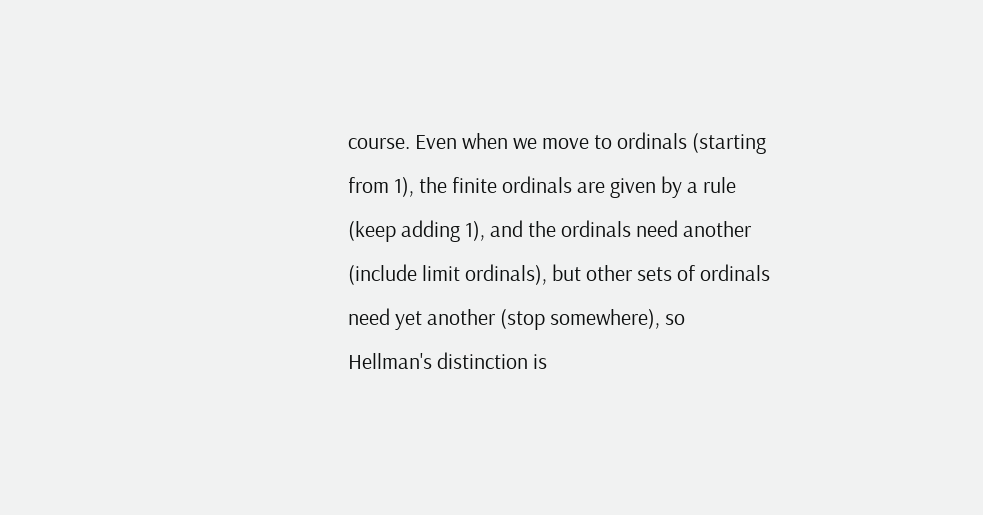course. Even when we move to ordinals (starting from 1), the finite ordinals are given by a rule (keep adding 1), and the ordinals need another (include limit ordinals), but other sets of ordinals need yet another (stop somewhere), so Hellman's distinction is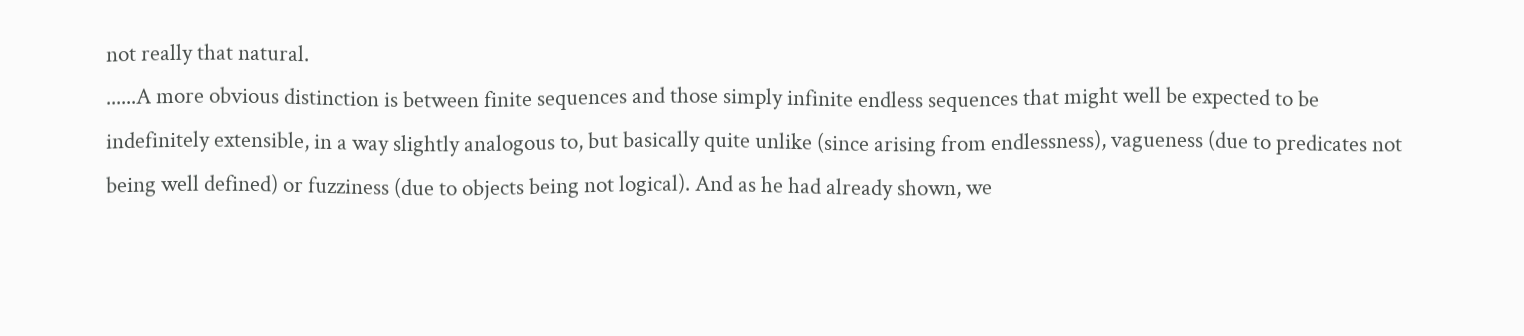not really that natural.
......A more obvious distinction is between finite sequences and those simply infinite endless sequences that might well be expected to be indefinitely extensible, in a way slightly analogous to, but basically quite unlike (since arising from endlessness), vagueness (due to predicates not being well defined) or fuzziness (due to objects being not logical). And as he had already shown, we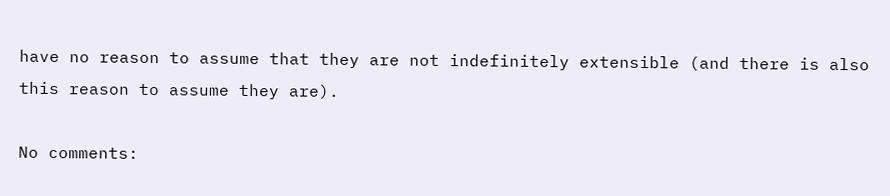have no reason to assume that they are not indefinitely extensible (and there is also this reason to assume they are).

No comments: